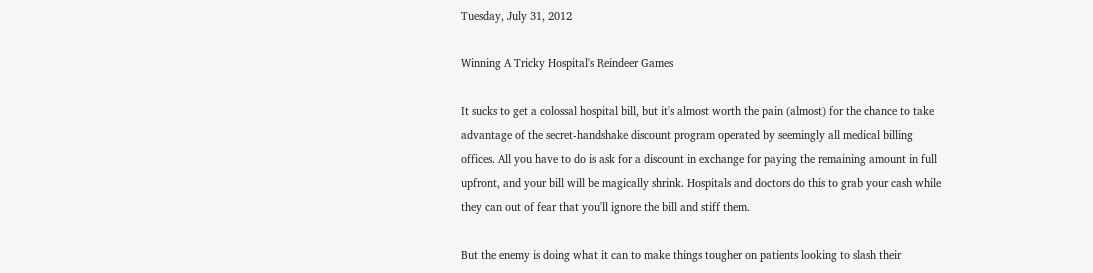Tuesday, July 31, 2012

Winning A Tricky Hospital's Reindeer Games

It sucks to get a colossal hospital bill, but it's almost worth the pain (almost) for the chance to take advantage of the secret-handshake discount program operated by seemingly all medical billing offices. All you have to do is ask for a discount in exchange for paying the remaining amount in full upfront, and your bill will be magically shrink. Hospitals and doctors do this to grab your cash while they can out of fear that you'll ignore the bill and stiff them.

But the enemy is doing what it can to make things tougher on patients looking to slash their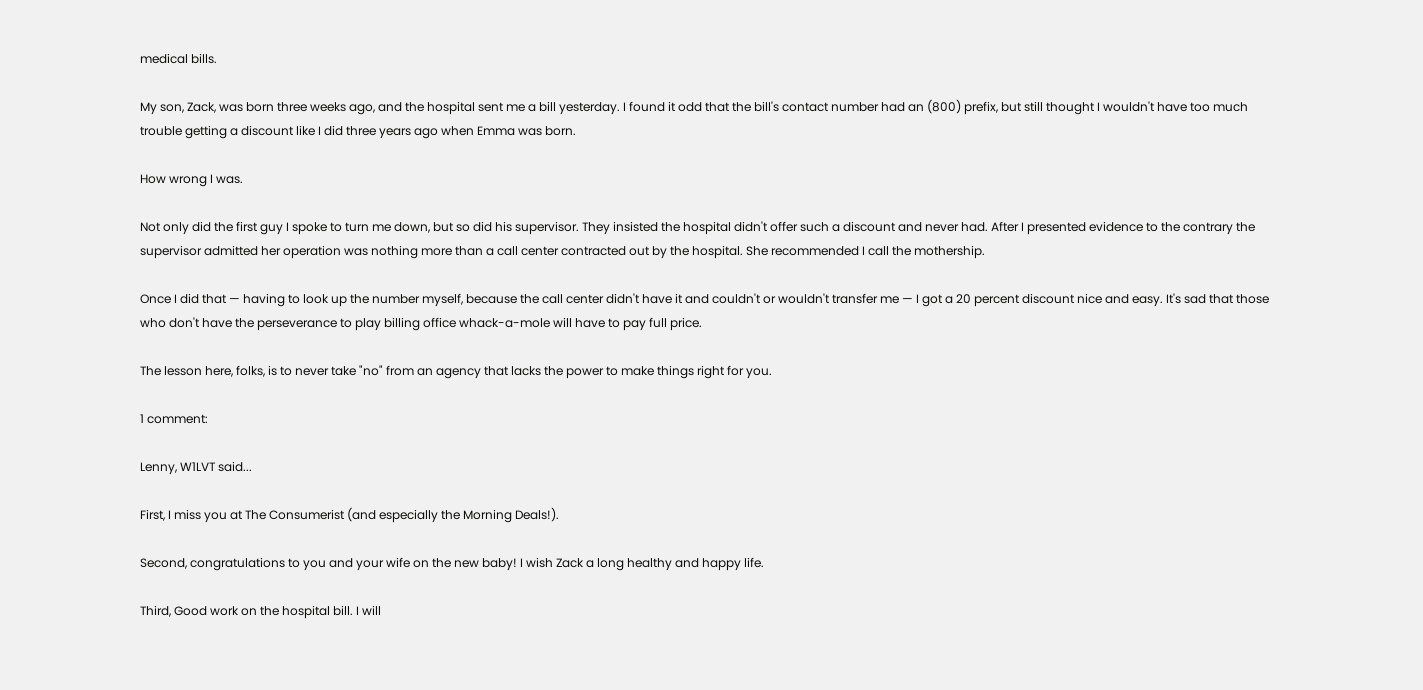medical bills.

My son, Zack, was born three weeks ago, and the hospital sent me a bill yesterday. I found it odd that the bill's contact number had an (800) prefix, but still thought I wouldn't have too much trouble getting a discount like I did three years ago when Emma was born.

How wrong I was.

Not only did the first guy I spoke to turn me down, but so did his supervisor. They insisted the hospital didn't offer such a discount and never had. After I presented evidence to the contrary the supervisor admitted her operation was nothing more than a call center contracted out by the hospital. She recommended I call the mothership.

Once I did that — having to look up the number myself, because the call center didn't have it and couldn't or wouldn't transfer me — I got a 20 percent discount nice and easy. It's sad that those who don't have the perseverance to play billing office whack-a-mole will have to pay full price.

The lesson here, folks, is to never take "no" from an agency that lacks the power to make things right for you.

1 comment:

Lenny, W1LVT said...

First, I miss you at The Consumerist (and especially the Morning Deals!).

Second, congratulations to you and your wife on the new baby! I wish Zack a long healthy and happy life.

Third, Good work on the hospital bill. I will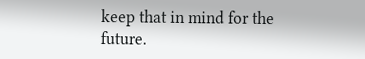keep that in mind for the future.